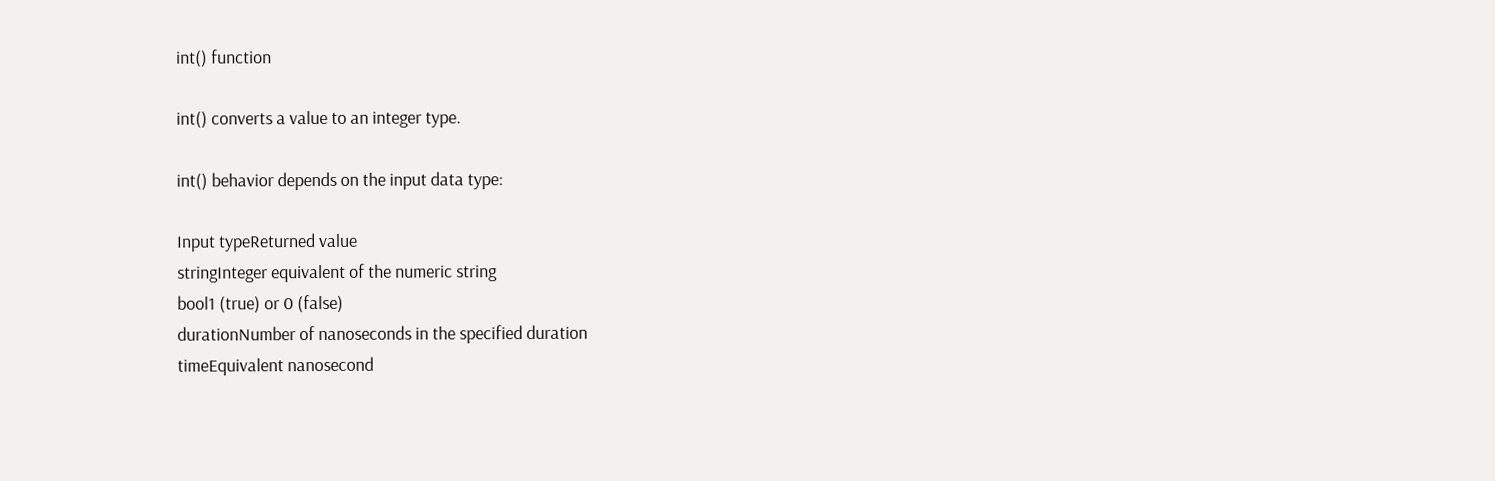int() function

int() converts a value to an integer type.

int() behavior depends on the input data type:

Input typeReturned value
stringInteger equivalent of the numeric string
bool1 (true) or 0 (false)
durationNumber of nanoseconds in the specified duration
timeEquivalent nanosecond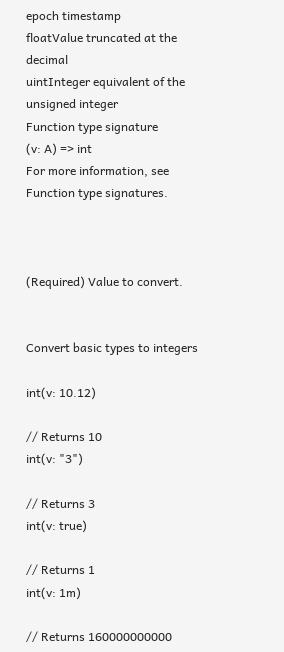epoch timestamp
floatValue truncated at the decimal
uintInteger equivalent of the unsigned integer
Function type signature
(v: A) => int
For more information, see Function type signatures.



(Required) Value to convert.


Convert basic types to integers

int(v: 10.12)

// Returns 10
int(v: "3")

// Returns 3
int(v: true)

// Returns 1
int(v: 1m)

// Returns 160000000000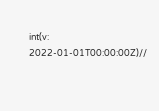int(v: 2022-01-01T00:00:00Z)//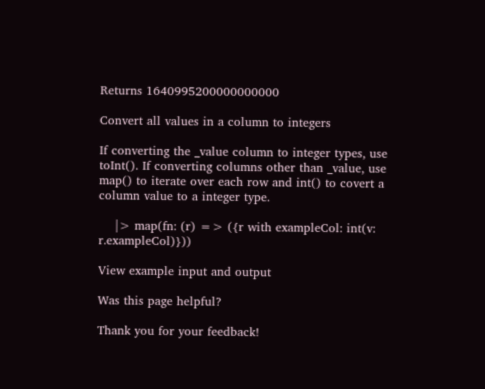Returns 1640995200000000000

Convert all values in a column to integers

If converting the _value column to integer types, use toInt(). If converting columns other than _value, use map() to iterate over each row and int() to covert a column value to a integer type.

    |> map(fn: (r) => ({r with exampleCol: int(v: r.exampleCol)}))

View example input and output

Was this page helpful?

Thank you for your feedback!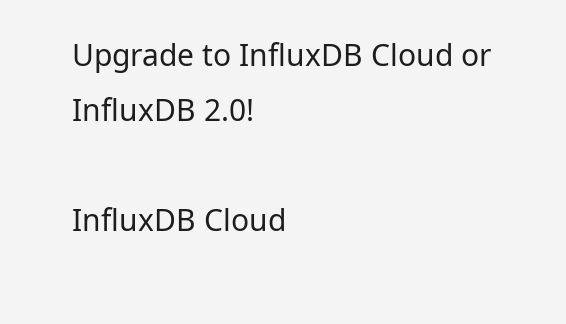Upgrade to InfluxDB Cloud or InfluxDB 2.0!

InfluxDB Cloud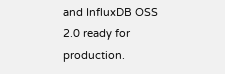and InfluxDB OSS 2.0 ready for production.